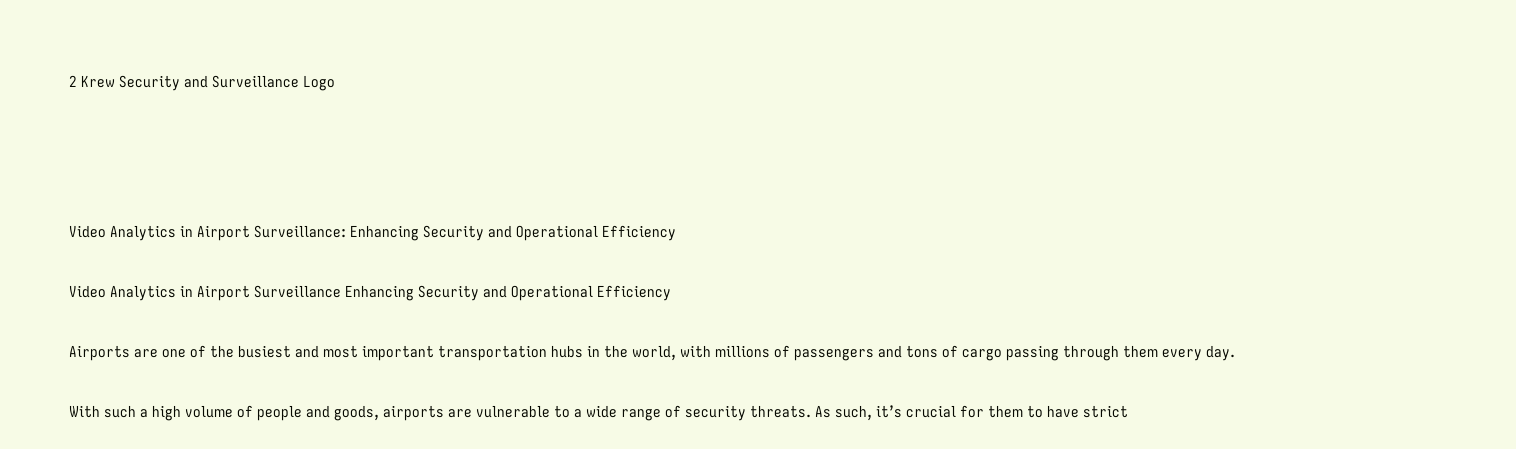2 Krew Security and Surveillance Logo




Video Analytics in Airport Surveillance: Enhancing Security and Operational Efficiency

Video Analytics in Airport Surveillance Enhancing Security and Operational Efficiency

Airports are one of the busiest and most important transportation hubs in the world, with millions of passengers and tons of cargo passing through them every day.

With such a high volume of people and goods, airports are vulnerable to a wide range of security threats. As such, it’s crucial for them to have strict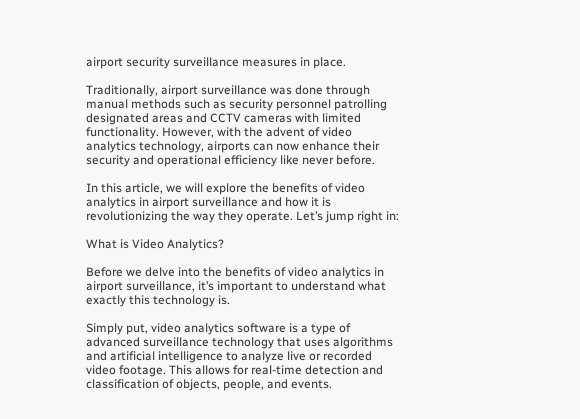airport security surveillance measures in place.

Traditionally, airport surveillance was done through manual methods such as security personnel patrolling designated areas and CCTV cameras with limited functionality. However, with the advent of video analytics technology, airports can now enhance their security and operational efficiency like never before.

In this article, we will explore the benefits of video analytics in airport surveillance and how it is revolutionizing the way they operate. Let’s jump right in:

What is Video Analytics?

Before we delve into the benefits of video analytics in airport surveillance, it’s important to understand what exactly this technology is.

Simply put, video analytics software is a type of advanced surveillance technology that uses algorithms and artificial intelligence to analyze live or recorded video footage. This allows for real-time detection and classification of objects, people, and events.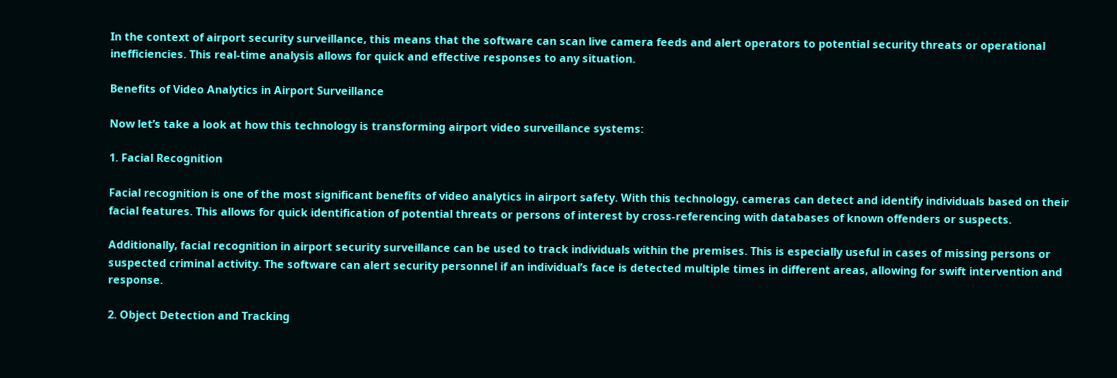In the context of airport security surveillance, this means that the software can scan live camera feeds and alert operators to potential security threats or operational inefficiencies. This real-time analysis allows for quick and effective responses to any situation.

Benefits of Video Analytics in Airport Surveillance

Now let’s take a look at how this technology is transforming airport video surveillance systems:

1. Facial Recognition

Facial recognition is one of the most significant benefits of video analytics in airport safety. With this technology, cameras can detect and identify individuals based on their facial features. This allows for quick identification of potential threats or persons of interest by cross-referencing with databases of known offenders or suspects.

Additionally, facial recognition in airport security surveillance can be used to track individuals within the premises. This is especially useful in cases of missing persons or suspected criminal activity. The software can alert security personnel if an individual’s face is detected multiple times in different areas, allowing for swift intervention and response.

2. Object Detection and Tracking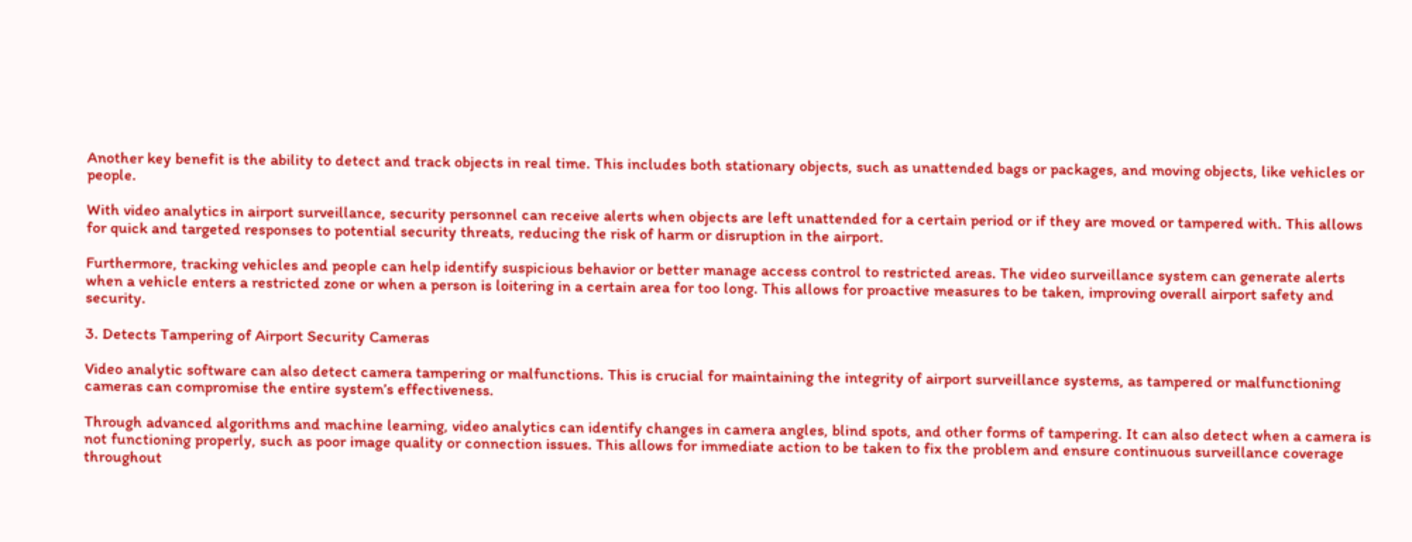Another key benefit is the ability to detect and track objects in real time. This includes both stationary objects, such as unattended bags or packages, and moving objects, like vehicles or people.

With video analytics in airport surveillance, security personnel can receive alerts when objects are left unattended for a certain period or if they are moved or tampered with. This allows for quick and targeted responses to potential security threats, reducing the risk of harm or disruption in the airport.

Furthermore, tracking vehicles and people can help identify suspicious behavior or better manage access control to restricted areas. The video surveillance system can generate alerts when a vehicle enters a restricted zone or when a person is loitering in a certain area for too long. This allows for proactive measures to be taken, improving overall airport safety and security.

3. Detects Tampering of Airport Security Cameras

Video analytic software can also detect camera tampering or malfunctions. This is crucial for maintaining the integrity of airport surveillance systems, as tampered or malfunctioning cameras can compromise the entire system’s effectiveness.

Through advanced algorithms and machine learning, video analytics can identify changes in camera angles, blind spots, and other forms of tampering. It can also detect when a camera is not functioning properly, such as poor image quality or connection issues. This allows for immediate action to be taken to fix the problem and ensure continuous surveillance coverage throughout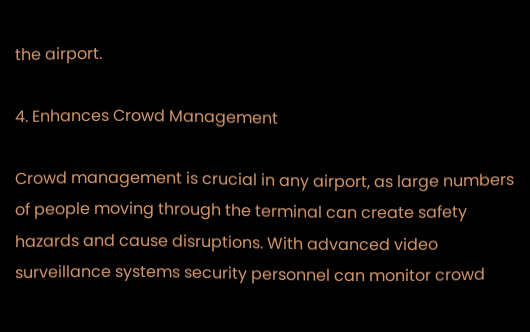the airport.

4. Enhances Crowd Management

Crowd management is crucial in any airport, as large numbers of people moving through the terminal can create safety hazards and cause disruptions. With advanced video surveillance systems security personnel can monitor crowd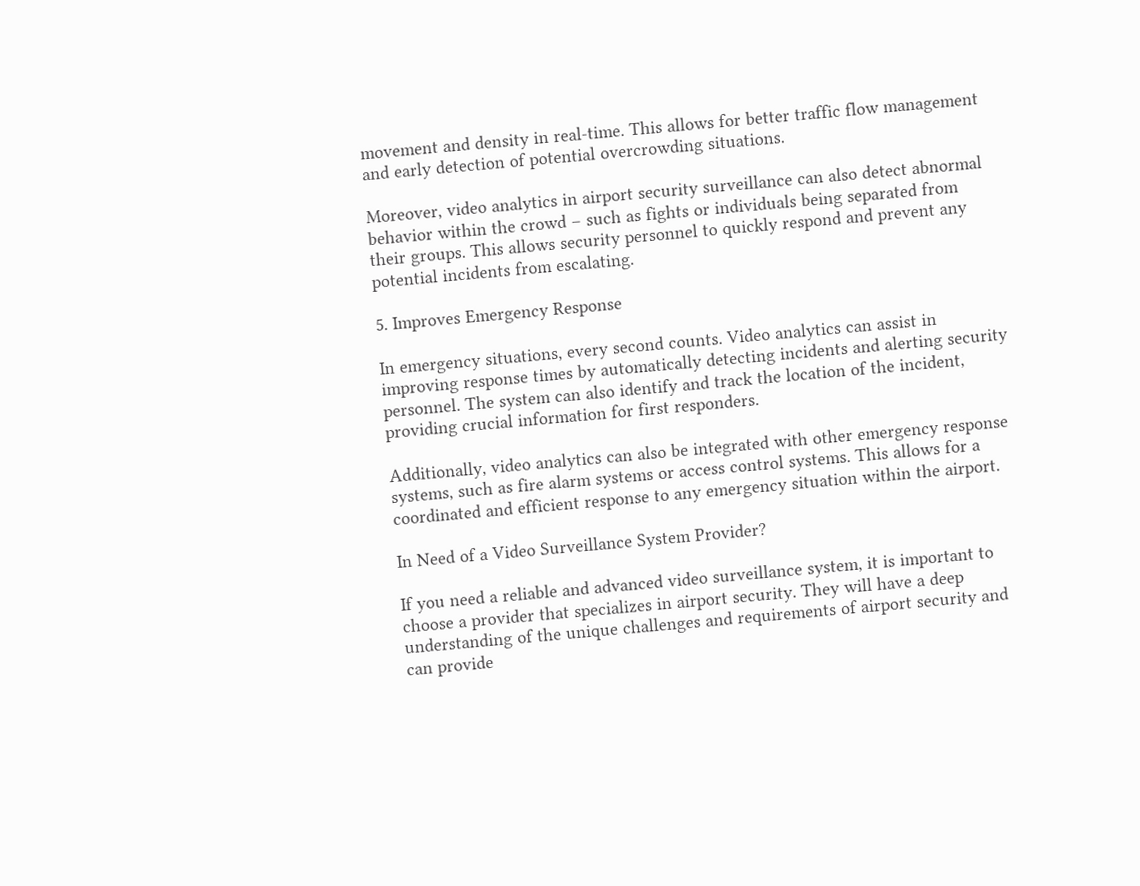movement and density in real-time. This allows for better traffic flow management and early detection of potential overcrowding situations.

Moreover, video analytics in airport security surveillance can also detect abnormal behavior within the crowd – such as fights or individuals being separated from their groups. This allows security personnel to quickly respond and prevent any potential incidents from escalating.

5. Improves Emergency Response

In emergency situations, every second counts. Video analytics can assist in improving response times by automatically detecting incidents and alerting security personnel. The system can also identify and track the location of the incident, providing crucial information for first responders.

Additionally, video analytics can also be integrated with other emergency response systems, such as fire alarm systems or access control systems. This allows for a coordinated and efficient response to any emergency situation within the airport.

In Need of a Video Surveillance System Provider?

If you need a reliable and advanced video surveillance system, it is important to choose a provider that specializes in airport security. They will have a deep understanding of the unique challenges and requirements of airport security and can provide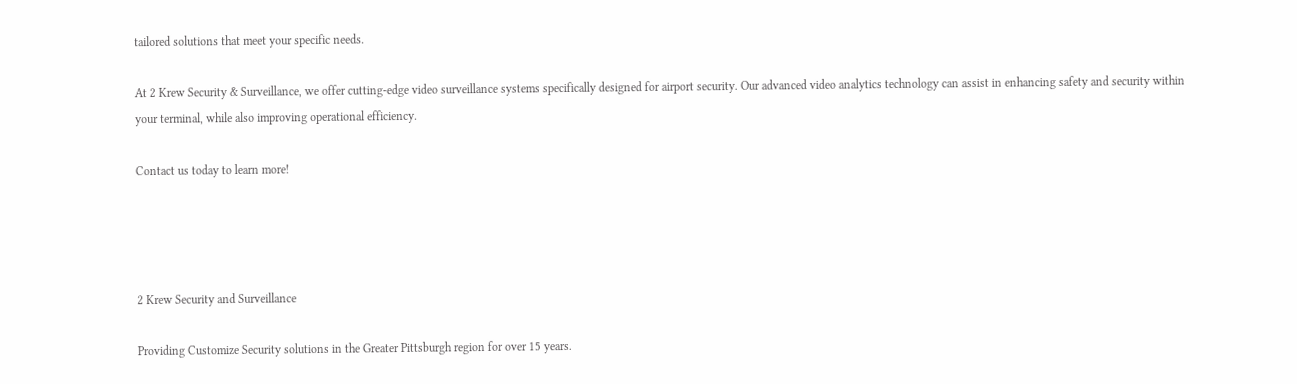tailored solutions that meet your specific needs.

At 2 Krew Security & Surveillance, we offer cutting-edge video surveillance systems specifically designed for airport security. Our advanced video analytics technology can assist in enhancing safety and security within your terminal, while also improving operational efficiency.

Contact us today to learn more!




2 Krew Security and Surveillance

Providing Customize Security solutions in the Greater Pittsburgh region for over 15 years.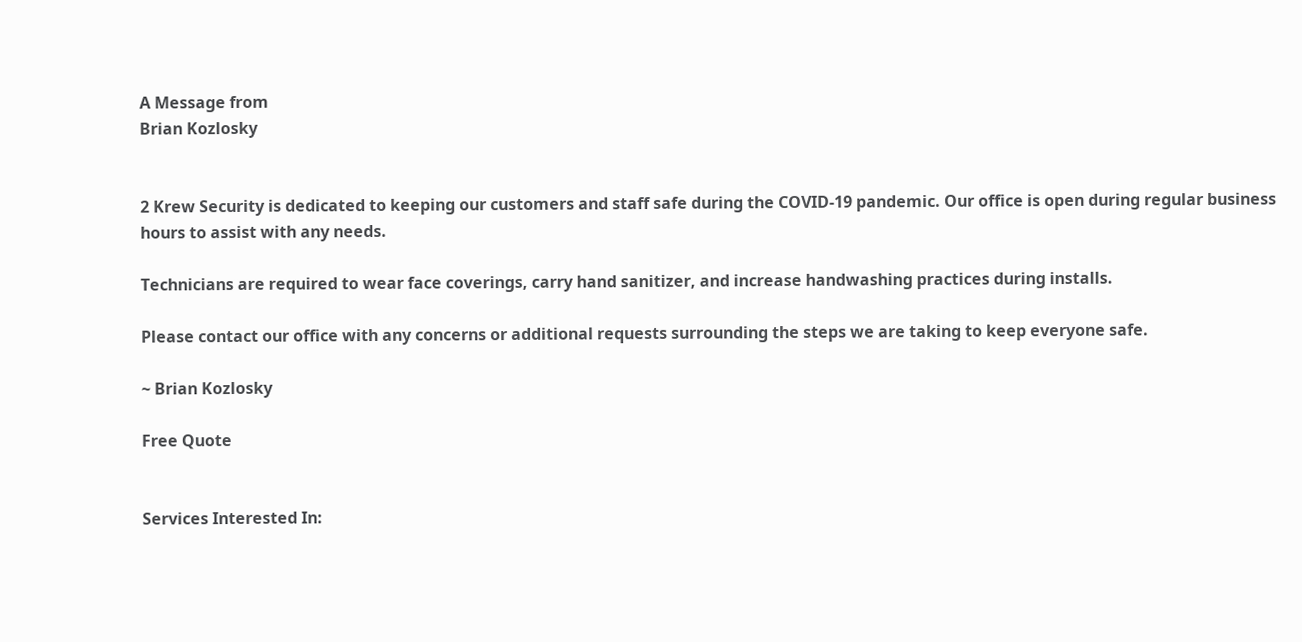A Message from
Brian Kozlosky


2 Krew Security is dedicated to keeping our customers and staff safe during the COVID-19 pandemic. Our office is open during regular business hours to assist with any needs.

Technicians are required to wear face coverings, carry hand sanitizer, and increase handwashing practices during installs.

Please contact our office with any concerns or additional requests surrounding the steps we are taking to keep everyone safe.

~ Brian Kozlosky

Free Quote


Services Interested In: